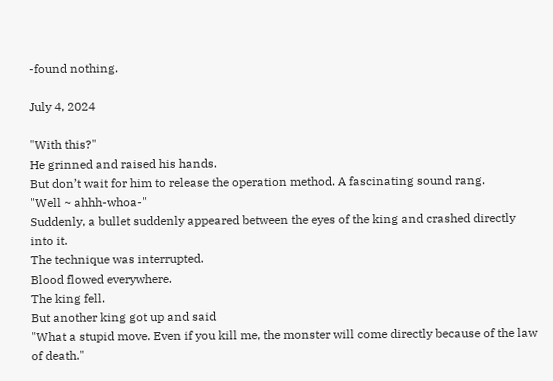-found nothing.

July 4, 2024

"With this?"
He grinned and raised his hands.
But don’t wait for him to release the operation method. A fascinating sound rang.
"Well ~ ahhh-whoa-"
Suddenly, a bullet suddenly appeared between the eyes of the king and crashed directly into it.
The technique was interrupted.
Blood flowed everywhere.
The king fell.
But another king got up and said
"What a stupid move. Even if you kill me, the monster will come directly because of the law of death."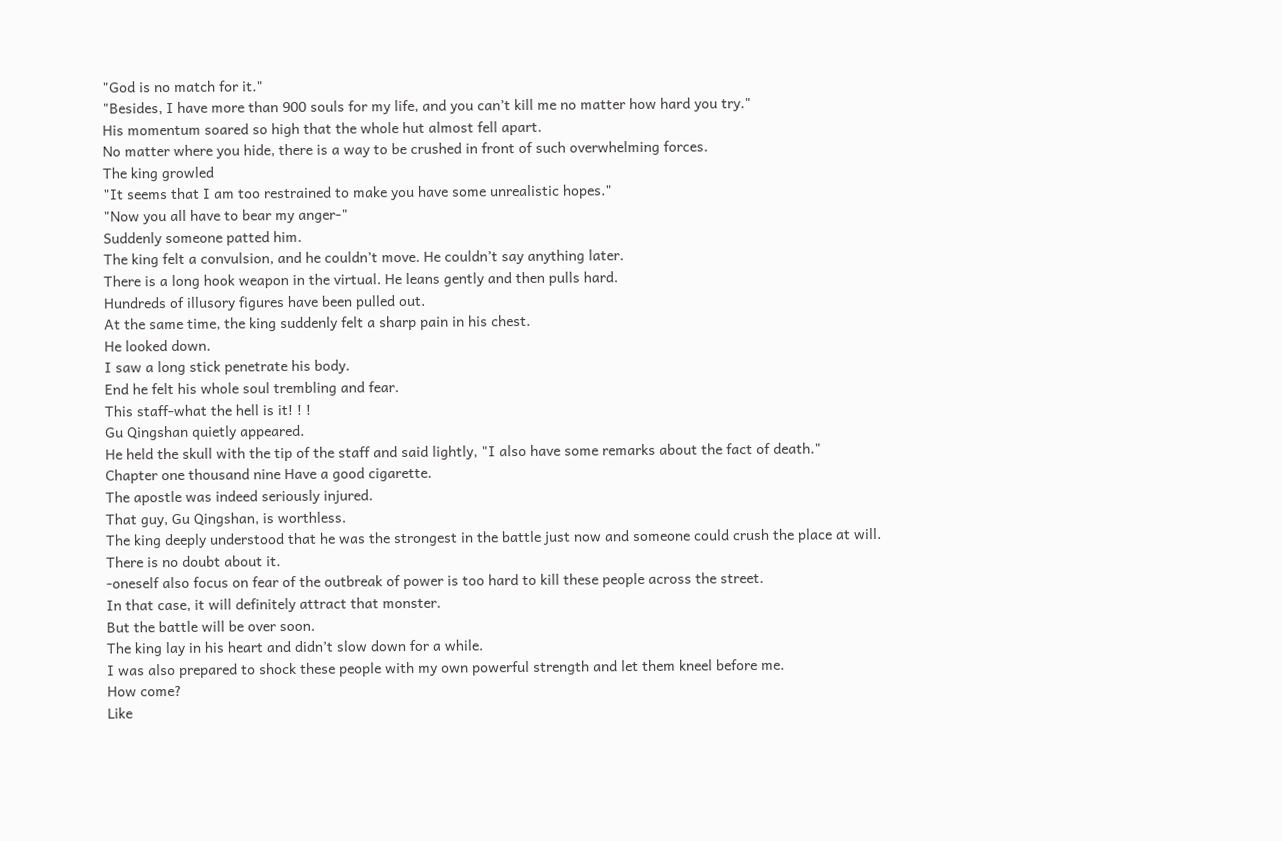"God is no match for it."
"Besides, I have more than 900 souls for my life, and you can’t kill me no matter how hard you try."
His momentum soared so high that the whole hut almost fell apart.
No matter where you hide, there is a way to be crushed in front of such overwhelming forces.
The king growled
"It seems that I am too restrained to make you have some unrealistic hopes."
"Now you all have to bear my anger-"
Suddenly someone patted him.
The king felt a convulsion, and he couldn’t move. He couldn’t say anything later.
There is a long hook weapon in the virtual. He leans gently and then pulls hard.
Hundreds of illusory figures have been pulled out.
At the same time, the king suddenly felt a sharp pain in his chest.
He looked down.
I saw a long stick penetrate his body.
End he felt his whole soul trembling and fear.
This staff-what the hell is it! ! !
Gu Qingshan quietly appeared.
He held the skull with the tip of the staff and said lightly, "I also have some remarks about the fact of death."
Chapter one thousand nine Have a good cigarette.
The apostle was indeed seriously injured.
That guy, Gu Qingshan, is worthless.
The king deeply understood that he was the strongest in the battle just now and someone could crush the place at will.
There is no doubt about it.
-oneself also focus on fear of the outbreak of power is too hard to kill these people across the street.
In that case, it will definitely attract that monster.
But the battle will be over soon.
The king lay in his heart and didn’t slow down for a while.
I was also prepared to shock these people with my own powerful strength and let them kneel before me.
How come?
Like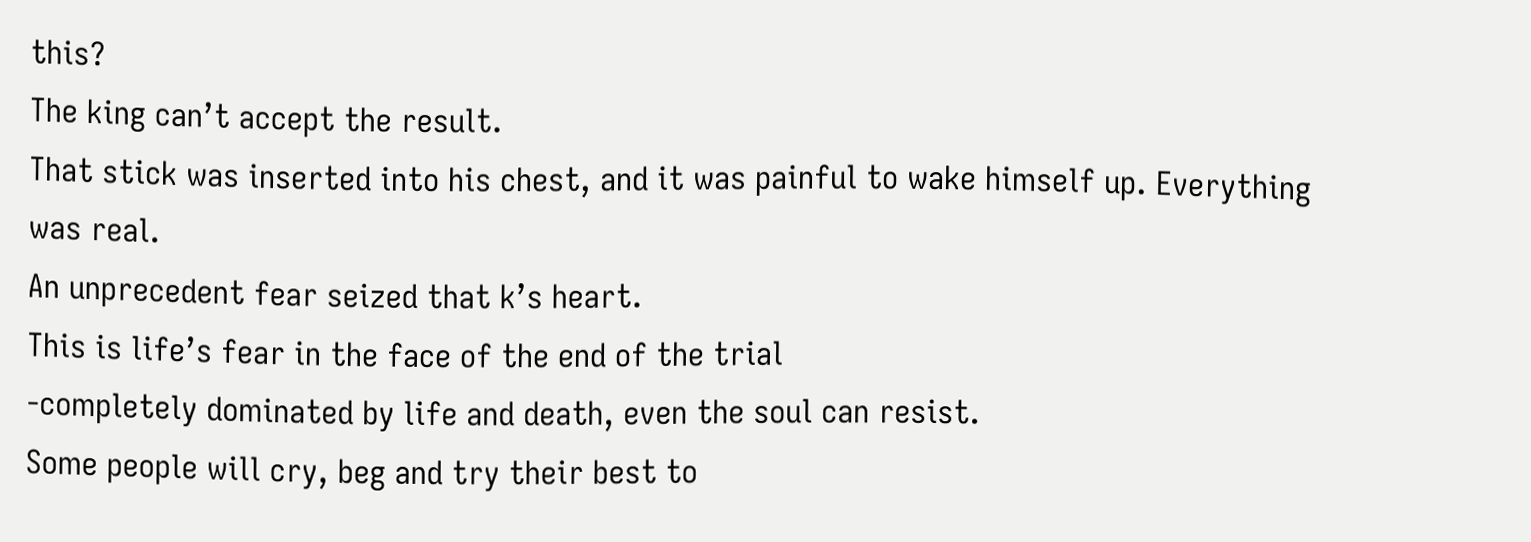this?
The king can’t accept the result.
That stick was inserted into his chest, and it was painful to wake himself up. Everything was real.
An unprecedent fear seized that k’s heart.
This is life’s fear in the face of the end of the trial
-completely dominated by life and death, even the soul can resist.
Some people will cry, beg and try their best to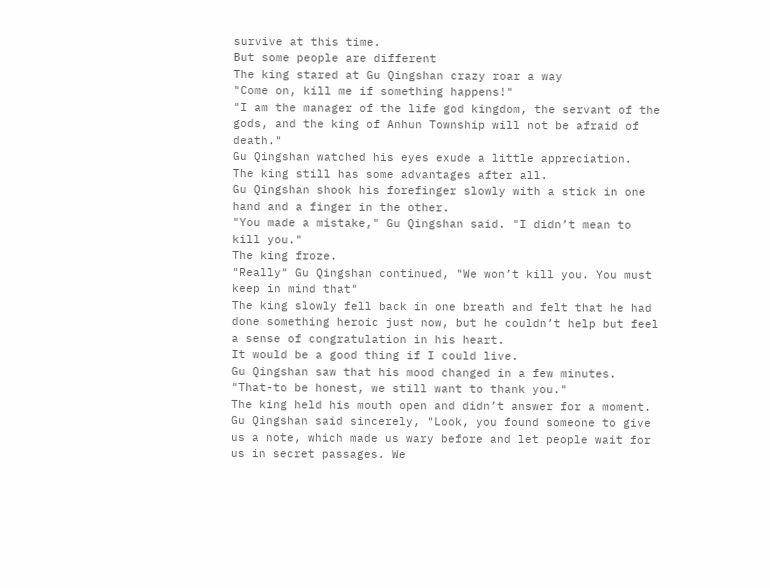survive at this time.
But some people are different
The king stared at Gu Qingshan crazy roar a way
"Come on, kill me if something happens!"
"I am the manager of the life god kingdom, the servant of the gods, and the king of Anhun Township will not be afraid of death."
Gu Qingshan watched his eyes exude a little appreciation.
The king still has some advantages after all.
Gu Qingshan shook his forefinger slowly with a stick in one hand and a finger in the other.
"You made a mistake," Gu Qingshan said. "I didn’t mean to kill you."
The king froze.
"Really" Gu Qingshan continued, "We won’t kill you. You must keep in mind that"
The king slowly fell back in one breath and felt that he had done something heroic just now, but he couldn’t help but feel a sense of congratulation in his heart.
It would be a good thing if I could live.
Gu Qingshan saw that his mood changed in a few minutes. "That-to be honest, we still want to thank you."
The king held his mouth open and didn’t answer for a moment.
Gu Qingshan said sincerely, "Look, you found someone to give us a note, which made us wary before and let people wait for us in secret passages. We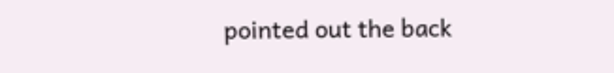pointed out the back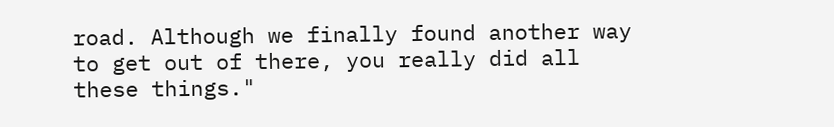road. Although we finally found another way to get out of there, you really did all these things."